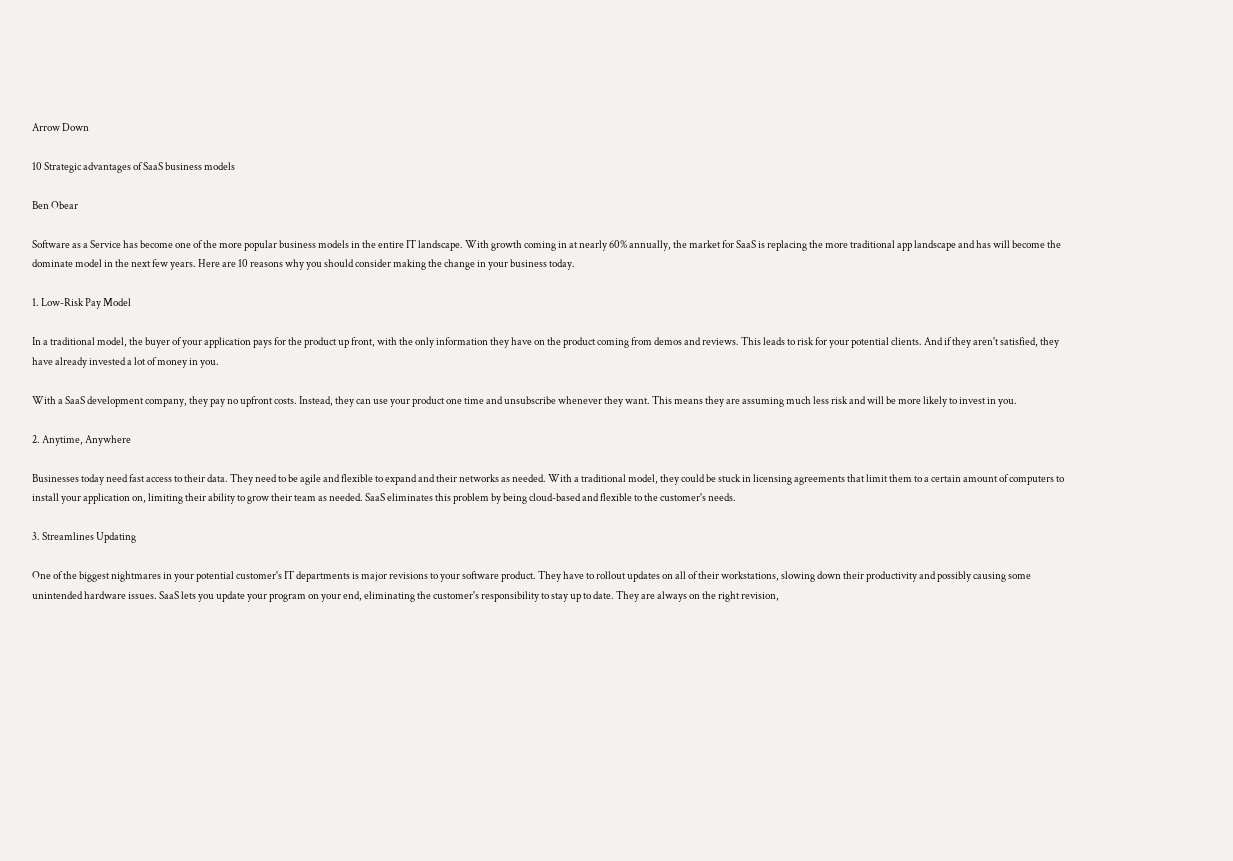Arrow Down

10 Strategic advantages of SaaS business models

Ben Obear

Software as a Service has become one of the more popular business models in the entire IT landscape. With growth coming in at nearly 60% annually, the market for SaaS is replacing the more traditional app landscape and has will become the dominate model in the next few years. Here are 10 reasons why you should consider making the change in your business today.

1. Low-Risk Pay Model

In a traditional model, the buyer of your application pays for the product up front, with the only information they have on the product coming from demos and reviews. This leads to risk for your potential clients. And if they aren't satisfied, they have already invested a lot of money in you.

With a SaaS development company, they pay no upfront costs. Instead, they can use your product one time and unsubscribe whenever they want. This means they are assuming much less risk and will be more likely to invest in you.

2. Anytime, Anywhere

Businesses today need fast access to their data. They need to be agile and flexible to expand and their networks as needed. With a traditional model, they could be stuck in licensing agreements that limit them to a certain amount of computers to install your application on, limiting their ability to grow their team as needed. SaaS eliminates this problem by being cloud-based and flexible to the customer's needs.

3. Streamlines Updating

One of the biggest nightmares in your potential customer's IT departments is major revisions to your software product. They have to rollout updates on all of their workstations, slowing down their productivity and possibly causing some unintended hardware issues. SaaS lets you update your program on your end, eliminating the customer's responsibility to stay up to date. They are always on the right revision,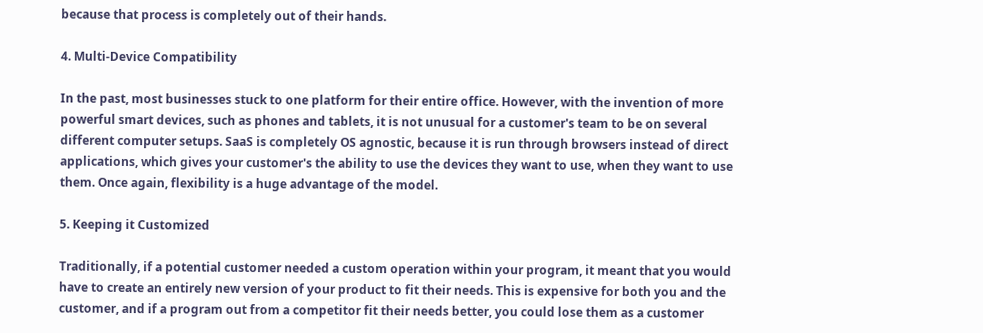because that process is completely out of their hands.

4. Multi-Device Compatibility

In the past, most businesses stuck to one platform for their entire office. However, with the invention of more powerful smart devices, such as phones and tablets, it is not unusual for a customer's team to be on several different computer setups. SaaS is completely OS agnostic, because it is run through browsers instead of direct applications, which gives your customer's the ability to use the devices they want to use, when they want to use them. Once again, flexibility is a huge advantage of the model.

5. Keeping it Customized

Traditionally, if a potential customer needed a custom operation within your program, it meant that you would have to create an entirely new version of your product to fit their needs. This is expensive for both you and the customer, and if a program out from a competitor fit their needs better, you could lose them as a customer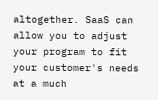altogether. SaaS can allow you to adjust your program to fit your customer's needs at a much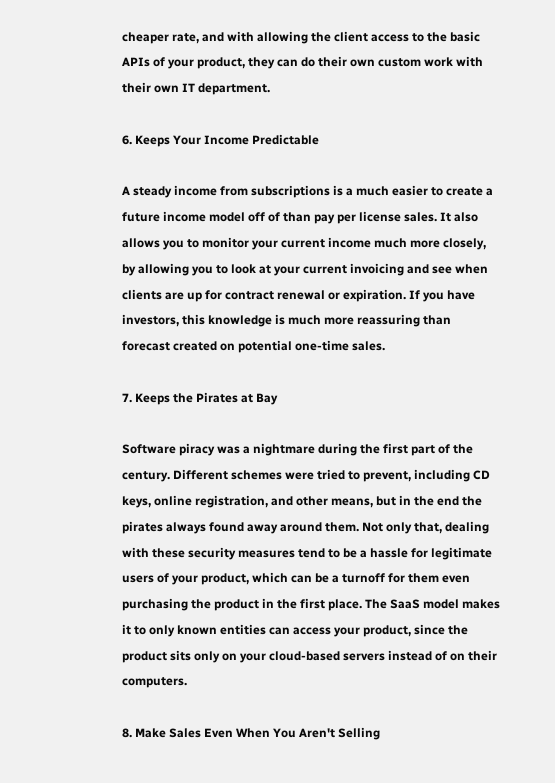cheaper rate, and with allowing the client access to the basic APIs of your product, they can do their own custom work with their own IT department.

6. Keeps Your Income Predictable

A steady income from subscriptions is a much easier to create a future income model off of than pay per license sales. It also allows you to monitor your current income much more closely, by allowing you to look at your current invoicing and see when clients are up for contract renewal or expiration. If you have investors, this knowledge is much more reassuring than forecast created on potential one-time sales.

7. Keeps the Pirates at Bay

Software piracy was a nightmare during the first part of the century. Different schemes were tried to prevent, including CD keys, online registration, and other means, but in the end the pirates always found away around them. Not only that, dealing with these security measures tend to be a hassle for legitimate users of your product, which can be a turnoff for them even purchasing the product in the first place. The SaaS model makes it to only known entities can access your product, since the product sits only on your cloud-based servers instead of on their computers.

8. Make Sales Even When You Aren't Selling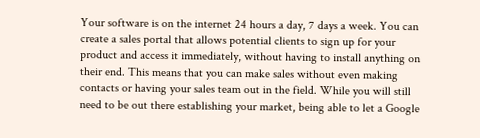Your software is on the internet 24 hours a day, 7 days a week. You can create a sales portal that allows potential clients to sign up for your product and access it immediately, without having to install anything on their end. This means that you can make sales without even making contacts or having your sales team out in the field. While you will still need to be out there establishing your market, being able to let a Google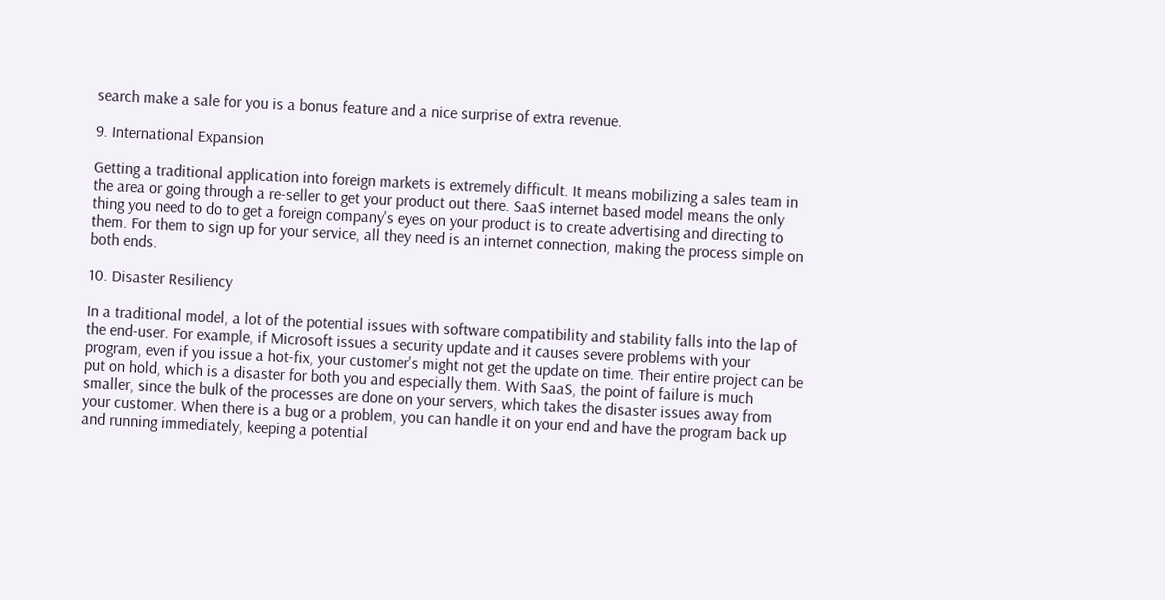search make a sale for you is a bonus feature and a nice surprise of extra revenue.

9. International Expansion

Getting a traditional application into foreign markets is extremely difficult. It means mobilizing a sales team in the area or going through a re-seller to get your product out there. SaaS internet based model means the only thing you need to do to get a foreign company's eyes on your product is to create advertising and directing to them. For them to sign up for your service, all they need is an internet connection, making the process simple on both ends.

10. Disaster Resiliency

In a traditional model, a lot of the potential issues with software compatibility and stability falls into the lap of the end-user. For example, if Microsoft issues a security update and it causes severe problems with your program, even if you issue a hot-fix, your customer's might not get the update on time. Their entire project can be put on hold, which is a disaster for both you and especially them. With SaaS, the point of failure is much smaller, since the bulk of the processes are done on your servers, which takes the disaster issues away from your customer. When there is a bug or a problem, you can handle it on your end and have the program back up and running immediately, keeping a potential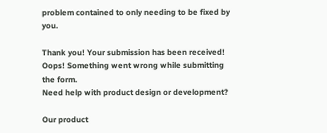problem contained to only needing to be fixed by you.

Thank you! Your submission has been received!
Oops! Something went wrong while submitting the form.
Need help with product design or development?

Our product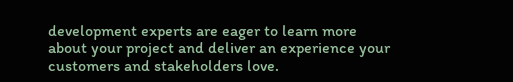development experts are eager to learn more about your project and deliver an experience your customers and stakeholders love.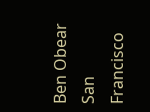Ben Obear
San Francisco